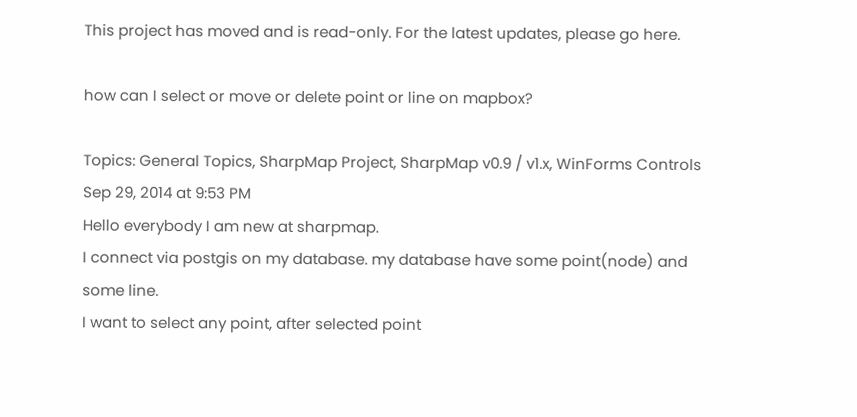This project has moved and is read-only. For the latest updates, please go here.

how can I select or move or delete point or line on mapbox?

Topics: General Topics, SharpMap Project, SharpMap v0.9 / v1.x, WinForms Controls
Sep 29, 2014 at 9:53 PM
Hello everybody I am new at sharpmap.
I connect via postgis on my database. my database have some point(node) and some line.
I want to select any point, after selected point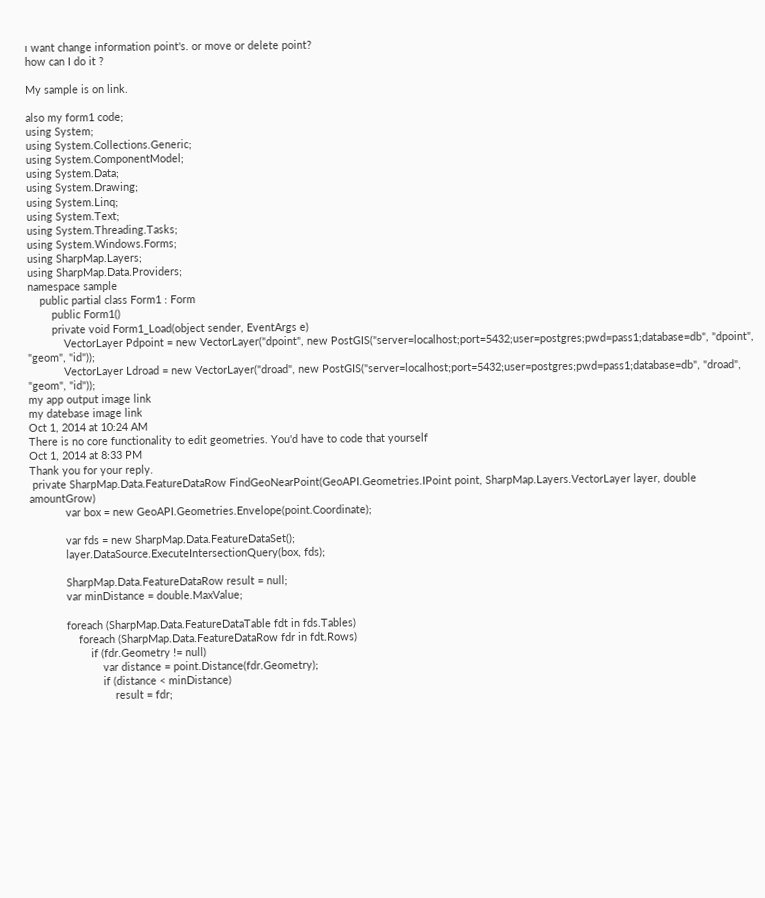ı want change information point's. or move or delete point?
how can I do it ?

My sample is on link.

also my form1 code;
using System;
using System.Collections.Generic;
using System.ComponentModel;
using System.Data;
using System.Drawing;
using System.Linq;
using System.Text;
using System.Threading.Tasks;
using System.Windows.Forms;
using SharpMap.Layers;
using SharpMap.Data.Providers;
namespace sample
    public partial class Form1 : Form
        public Form1()
        private void Form1_Load(object sender, EventArgs e)
            VectorLayer Pdpoint = new VectorLayer("dpoint", new PostGIS("server=localhost;port=5432;user=postgres;pwd=pass1;database=db", "dpoint", "geom", "id"));
            VectorLayer Ldroad = new VectorLayer("droad", new PostGIS("server=localhost;port=5432;user=postgres;pwd=pass1;database=db", "droad", "geom", "id"));
my app output image link
my datebase image link
Oct 1, 2014 at 10:24 AM
There is no core functionality to edit geometries. You'd have to code that yourself
Oct 1, 2014 at 8:33 PM
Thank you for your reply.
 private SharpMap.Data.FeatureDataRow FindGeoNearPoint(GeoAPI.Geometries.IPoint point, SharpMap.Layers.VectorLayer layer, double amountGrow)
            var box = new GeoAPI.Geometries.Envelope(point.Coordinate);

            var fds = new SharpMap.Data.FeatureDataSet();
            layer.DataSource.ExecuteIntersectionQuery(box, fds);

            SharpMap.Data.FeatureDataRow result = null;
            var minDistance = double.MaxValue;

            foreach (SharpMap.Data.FeatureDataTable fdt in fds.Tables)
                foreach (SharpMap.Data.FeatureDataRow fdr in fdt.Rows)
                    if (fdr.Geometry != null)
                        var distance = point.Distance(fdr.Geometry);
                        if (distance < minDistance)
                            result = fdr;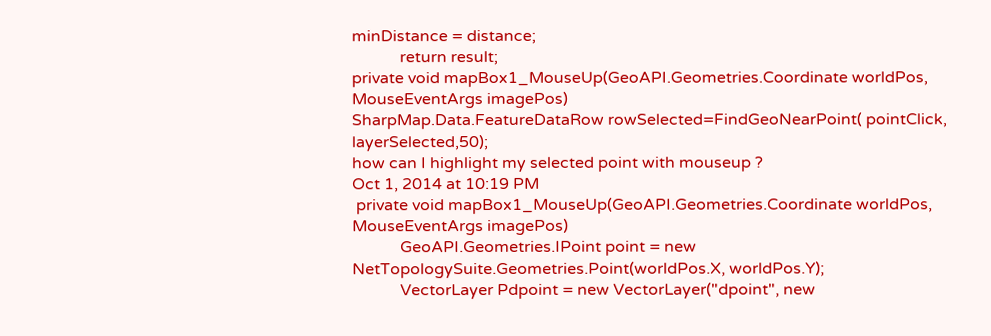minDistance = distance;
            return result;
private void mapBox1_MouseUp(GeoAPI.Geometries.Coordinate worldPos, MouseEventArgs imagePos)
SharpMap.Data.FeatureDataRow rowSelected=FindGeoNearPoint( pointClick, layerSelected,50);
how can I highlight my selected point with mouseup ?
Oct 1, 2014 at 10:19 PM
 private void mapBox1_MouseUp(GeoAPI.Geometries.Coordinate worldPos, MouseEventArgs imagePos)
            GeoAPI.Geometries.IPoint point = new NetTopologySuite.Geometries.Point(worldPos.X, worldPos.Y);
            VectorLayer Pdpoint = new VectorLayer("dpoint", new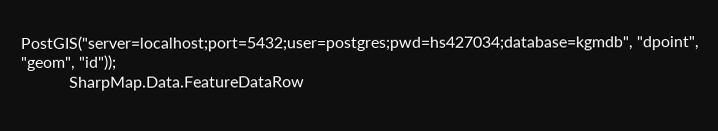PostGIS("server=localhost;port=5432;user=postgres;pwd=hs427034;database=kgmdb", "dpoint", "geom", "id"));
            SharpMap.Data.FeatureDataRow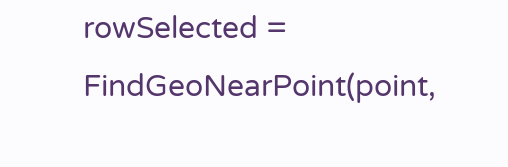rowSelected = FindGeoNearPoint(point,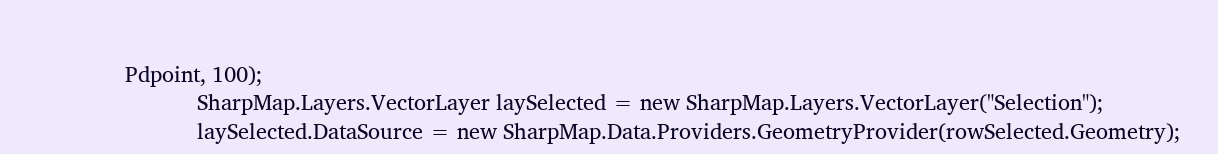Pdpoint, 100);
            SharpMap.Layers.VectorLayer laySelected = new SharpMap.Layers.VectorLayer("Selection");
            laySelected.DataSource = new SharpMap.Data.Providers.GeometryProvider(rowSelected.Geometry);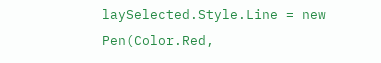laySelected.Style.Line = new Pen(Color.Red,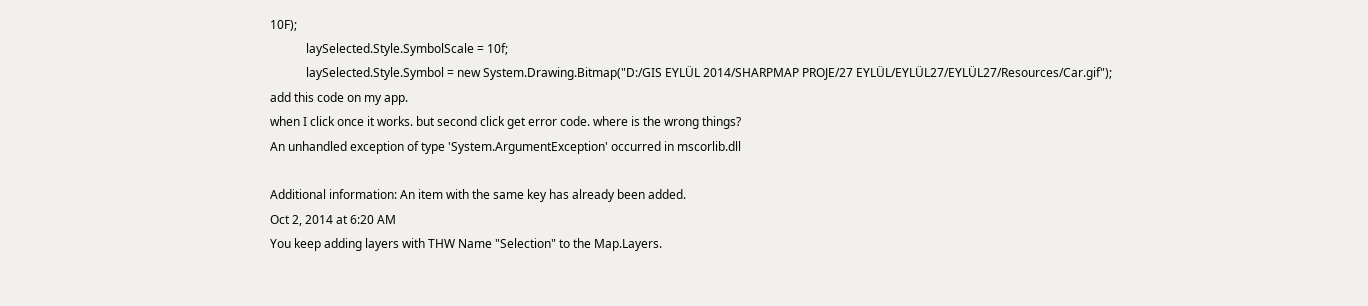10F);
            laySelected.Style.SymbolScale = 10f;
            laySelected.Style.Symbol = new System.Drawing.Bitmap("D:/GIS EYLÜL 2014/SHARPMAP PROJE/27 EYLÜL/EYLÜL27/EYLÜL27/Resources/Car.gif");
add this code on my app.
when I click once it works. but second click get error code. where is the wrong things?
An unhandled exception of type 'System.ArgumentException' occurred in mscorlib.dll

Additional information: An item with the same key has already been added.
Oct 2, 2014 at 6:20 AM
You keep adding layers with THW Name "Selection" to the Map.Layers.